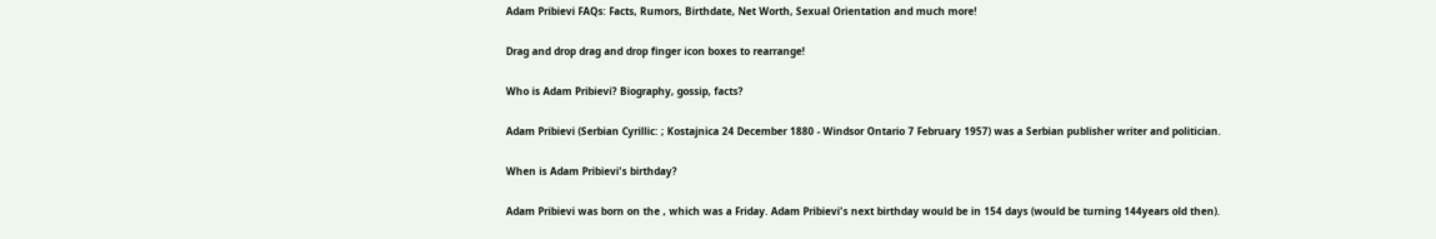Adam Pribievi FAQs: Facts, Rumors, Birthdate, Net Worth, Sexual Orientation and much more!

Drag and drop drag and drop finger icon boxes to rearrange!

Who is Adam Pribievi? Biography, gossip, facts?

Adam Pribievi (Serbian Cyrillic: ; Kostajnica 24 December 1880 - Windsor Ontario 7 February 1957) was a Serbian publisher writer and politician.

When is Adam Pribievi's birthday?

Adam Pribievi was born on the , which was a Friday. Adam Pribievi's next birthday would be in 154 days (would be turning 144years old then).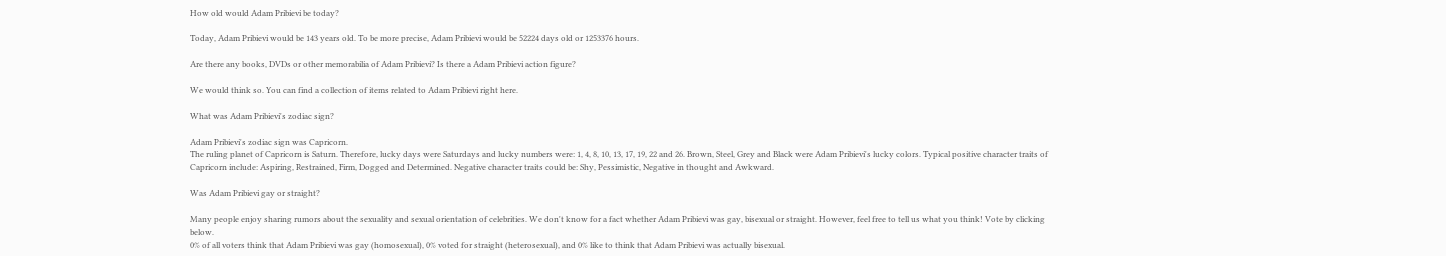How old would Adam Pribievi be today?

Today, Adam Pribievi would be 143 years old. To be more precise, Adam Pribievi would be 52224 days old or 1253376 hours.

Are there any books, DVDs or other memorabilia of Adam Pribievi? Is there a Adam Pribievi action figure?

We would think so. You can find a collection of items related to Adam Pribievi right here.

What was Adam Pribievi's zodiac sign?

Adam Pribievi's zodiac sign was Capricorn.
The ruling planet of Capricorn is Saturn. Therefore, lucky days were Saturdays and lucky numbers were: 1, 4, 8, 10, 13, 17, 19, 22 and 26. Brown, Steel, Grey and Black were Adam Pribievi's lucky colors. Typical positive character traits of Capricorn include: Aspiring, Restrained, Firm, Dogged and Determined. Negative character traits could be: Shy, Pessimistic, Negative in thought and Awkward.

Was Adam Pribievi gay or straight?

Many people enjoy sharing rumors about the sexuality and sexual orientation of celebrities. We don't know for a fact whether Adam Pribievi was gay, bisexual or straight. However, feel free to tell us what you think! Vote by clicking below.
0% of all voters think that Adam Pribievi was gay (homosexual), 0% voted for straight (heterosexual), and 0% like to think that Adam Pribievi was actually bisexual.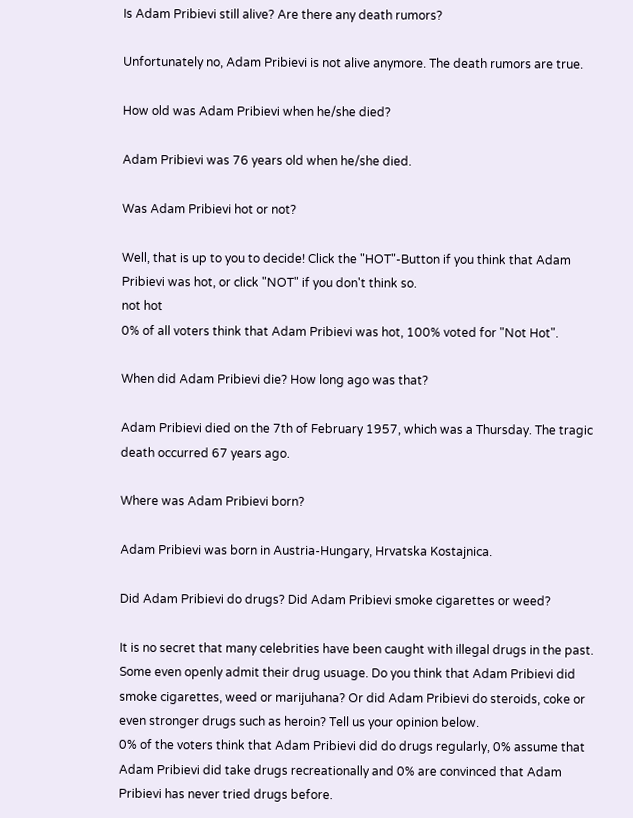Is Adam Pribievi still alive? Are there any death rumors?

Unfortunately no, Adam Pribievi is not alive anymore. The death rumors are true.

How old was Adam Pribievi when he/she died?

Adam Pribievi was 76 years old when he/she died.

Was Adam Pribievi hot or not?

Well, that is up to you to decide! Click the "HOT"-Button if you think that Adam Pribievi was hot, or click "NOT" if you don't think so.
not hot
0% of all voters think that Adam Pribievi was hot, 100% voted for "Not Hot".

When did Adam Pribievi die? How long ago was that?

Adam Pribievi died on the 7th of February 1957, which was a Thursday. The tragic death occurred 67 years ago.

Where was Adam Pribievi born?

Adam Pribievi was born in Austria-Hungary, Hrvatska Kostajnica.

Did Adam Pribievi do drugs? Did Adam Pribievi smoke cigarettes or weed?

It is no secret that many celebrities have been caught with illegal drugs in the past. Some even openly admit their drug usuage. Do you think that Adam Pribievi did smoke cigarettes, weed or marijuhana? Or did Adam Pribievi do steroids, coke or even stronger drugs such as heroin? Tell us your opinion below.
0% of the voters think that Adam Pribievi did do drugs regularly, 0% assume that Adam Pribievi did take drugs recreationally and 0% are convinced that Adam Pribievi has never tried drugs before.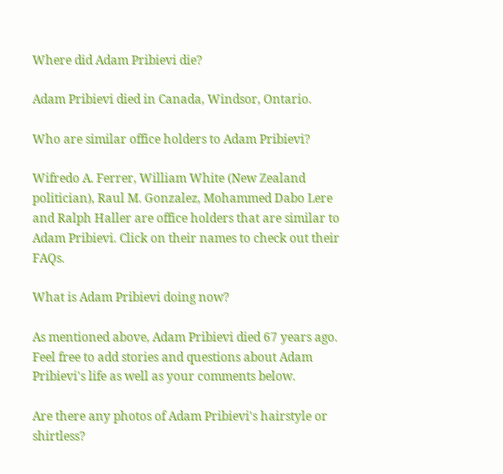Where did Adam Pribievi die?

Adam Pribievi died in Canada, Windsor, Ontario.

Who are similar office holders to Adam Pribievi?

Wifredo A. Ferrer, William White (New Zealand politician), Raul M. Gonzalez, Mohammed Dabo Lere and Ralph Haller are office holders that are similar to Adam Pribievi. Click on their names to check out their FAQs.

What is Adam Pribievi doing now?

As mentioned above, Adam Pribievi died 67 years ago. Feel free to add stories and questions about Adam Pribievi's life as well as your comments below.

Are there any photos of Adam Pribievi's hairstyle or shirtless?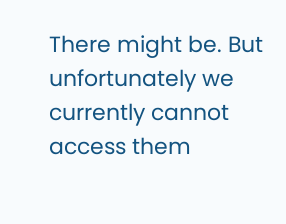There might be. But unfortunately we currently cannot access them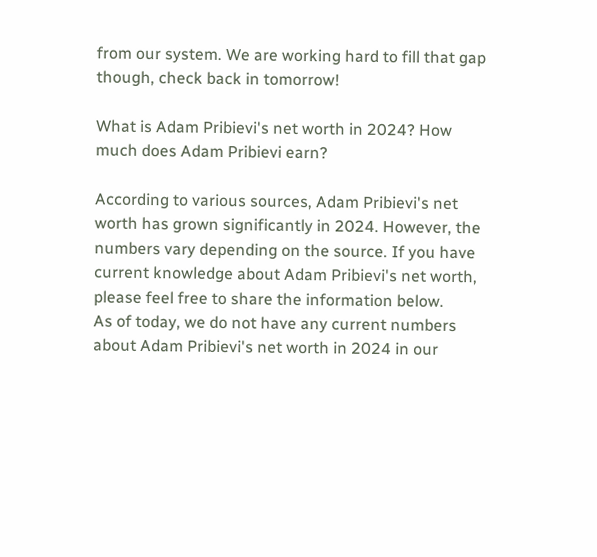from our system. We are working hard to fill that gap though, check back in tomorrow!

What is Adam Pribievi's net worth in 2024? How much does Adam Pribievi earn?

According to various sources, Adam Pribievi's net worth has grown significantly in 2024. However, the numbers vary depending on the source. If you have current knowledge about Adam Pribievi's net worth, please feel free to share the information below.
As of today, we do not have any current numbers about Adam Pribievi's net worth in 2024 in our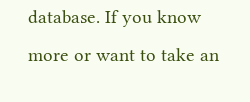database. If you know more or want to take an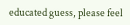educated guess, please feel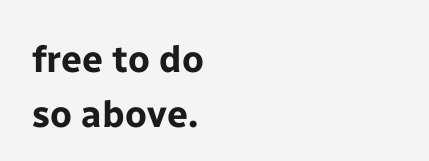free to do so above.